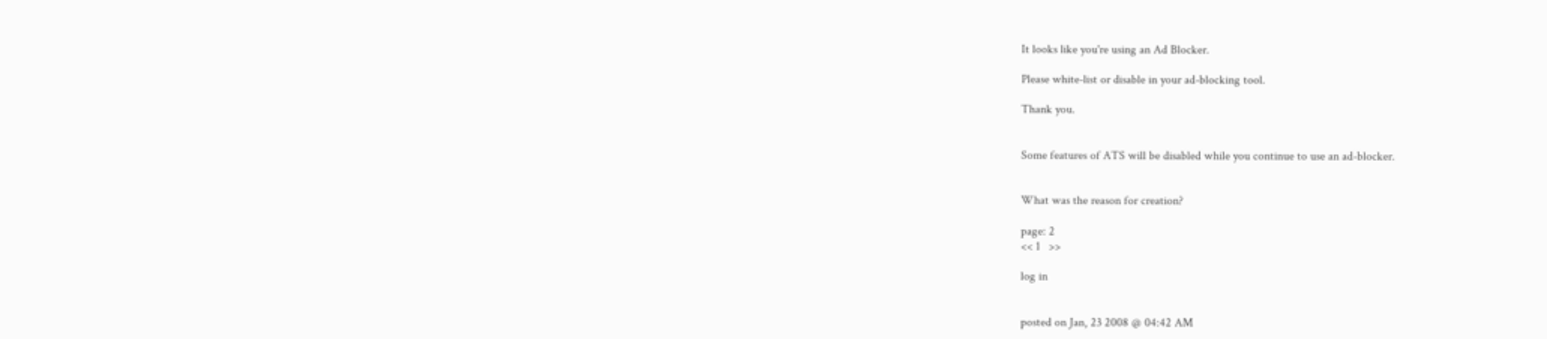It looks like you're using an Ad Blocker.

Please white-list or disable in your ad-blocking tool.

Thank you.


Some features of ATS will be disabled while you continue to use an ad-blocker.


What was the reason for creation?

page: 2
<< 1   >>

log in


posted on Jan, 23 2008 @ 04:42 AM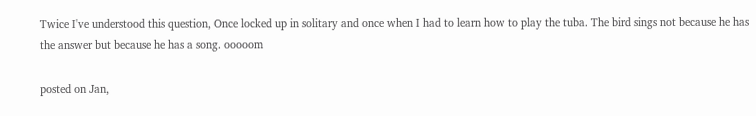Twice I've understood this question, Once locked up in solitary and once when I had to learn how to play the tuba. The bird sings not because he has the answer but because he has a song. ooooom

posted on Jan,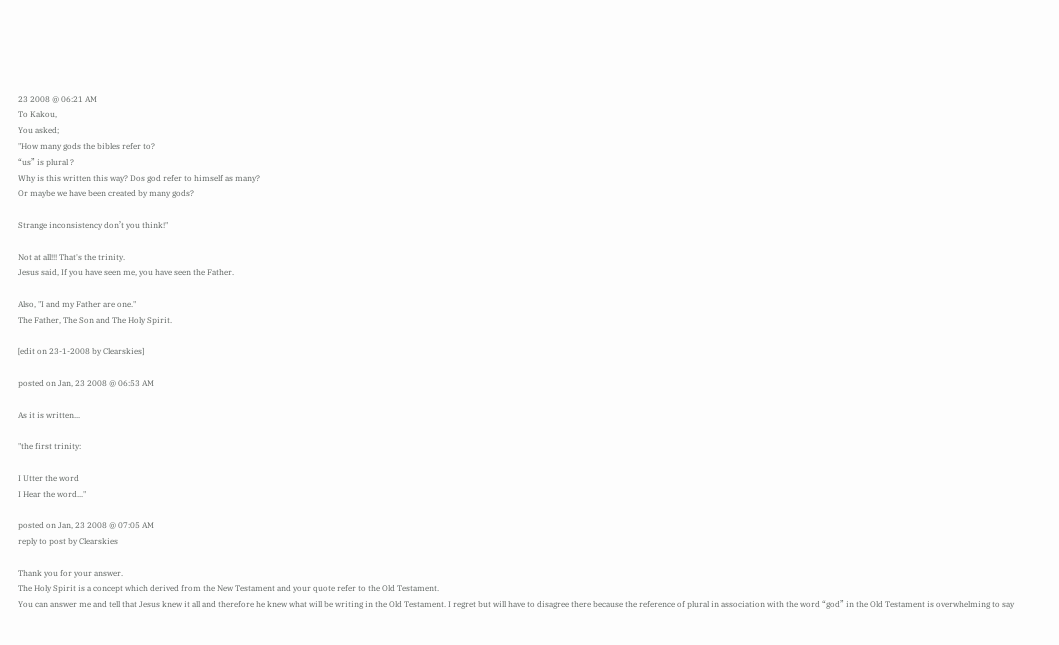23 2008 @ 06:21 AM
To Kakou,
You asked;
"How many gods the bibles refer to?
“us” is plural ?
Why is this written this way? Dos god refer to himself as many?
Or maybe we have been created by many gods?

Strange inconsistency don’t you think!"

Not at all!!! That's the trinity.
Jesus said, If you have seen me, you have seen the Father.

Also, "I and my Father are one."
The Father, The Son and The Holy Spirit.

[edit on 23-1-2008 by Clearskies]

posted on Jan, 23 2008 @ 06:53 AM

As it is written...

"the first trinity:

I Utter the word
I Hear the word..."

posted on Jan, 23 2008 @ 07:05 AM
reply to post by Clearskies

Thank you for your answer.
The Holy Spirit is a concept which derived from the New Testament and your quote refer to the Old Testament.
You can answer me and tell that Jesus knew it all and therefore he knew what will be writing in the Old Testament. I regret but will have to disagree there because the reference of plural in association with the word “god” in the Old Testament is overwhelming to say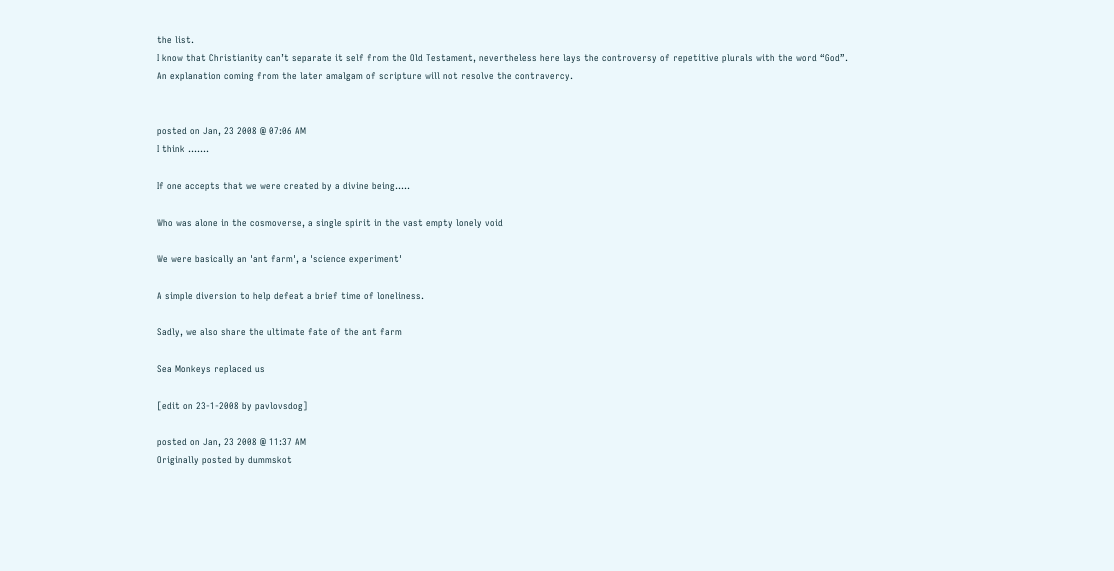the list.
I know that Christianity can’t separate it self from the Old Testament, nevertheless here lays the controversy of repetitive plurals with the word “God”.
An explanation coming from the later amalgam of scripture will not resolve the contravercy.


posted on Jan, 23 2008 @ 07:06 AM
I think .......

If one accepts that we were created by a divine being.....

Who was alone in the cosmoverse, a single spirit in the vast empty lonely void

We were basically an 'ant farm', a 'science experiment'

A simple diversion to help defeat a brief time of loneliness.

Sadly, we also share the ultimate fate of the ant farm

Sea Monkeys replaced us

[edit on 23-1-2008 by pavlovsdog]

posted on Jan, 23 2008 @ 11:37 AM
Originally posted by dummskot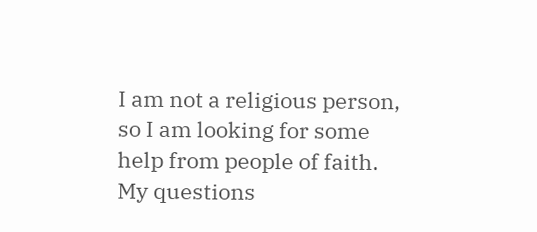I am not a religious person, so I am looking for some help from people of faith. My questions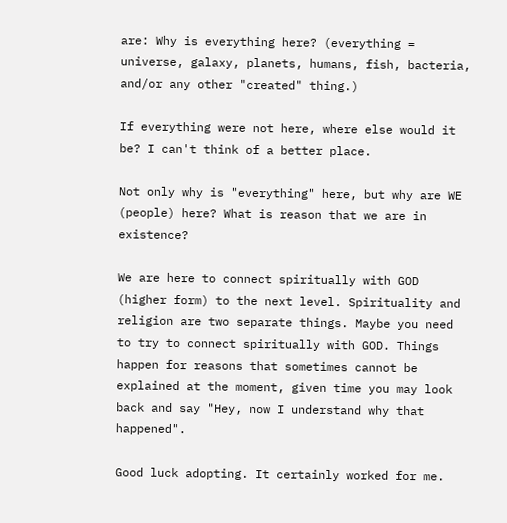are: Why is everything here? (everything = universe, galaxy, planets, humans, fish, bacteria, and/or any other "created" thing.)

If everything were not here, where else would it be? I can't think of a better place.

Not only why is "everything" here, but why are WE (people) here? What is reason that we are in existence?

We are here to connect spiritually with GOD (higher form) to the next level. Spirituality and religion are two separate things. Maybe you need to try to connect spiritually with GOD. Things happen for reasons that sometimes cannot be explained at the moment, given time you may look back and say "Hey, now I understand why that happened".

Good luck adopting. It certainly worked for me.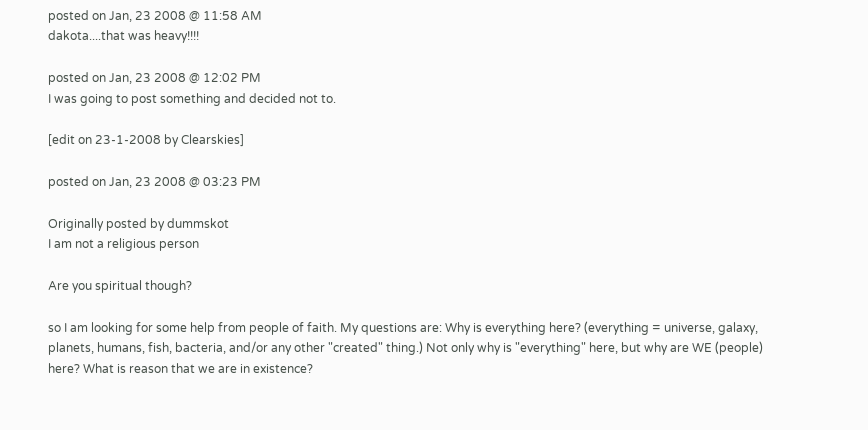posted on Jan, 23 2008 @ 11:58 AM
dakota....that was heavy!!!!

posted on Jan, 23 2008 @ 12:02 PM
I was going to post something and decided not to.

[edit on 23-1-2008 by Clearskies]

posted on Jan, 23 2008 @ 03:23 PM

Originally posted by dummskot
I am not a religious person

Are you spiritual though?

so I am looking for some help from people of faith. My questions are: Why is everything here? (everything = universe, galaxy, planets, humans, fish, bacteria, and/or any other "created" thing.) Not only why is "everything" here, but why are WE (people) here? What is reason that we are in existence?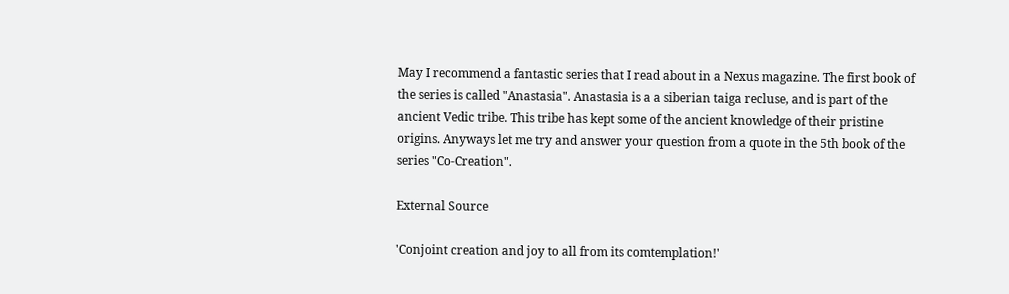May I recommend a fantastic series that I read about in a Nexus magazine. The first book of the series is called "Anastasia". Anastasia is a a siberian taiga recluse, and is part of the ancient Vedic tribe. This tribe has kept some of the ancient knowledge of their pristine origins. Anyways let me try and answer your question from a quote in the 5th book of the series "Co-Creation".

External Source

'Conjoint creation and joy to all from its comtemplation!'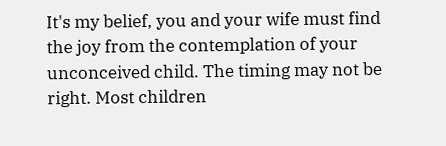It's my belief, you and your wife must find the joy from the contemplation of your unconceived child. The timing may not be right. Most children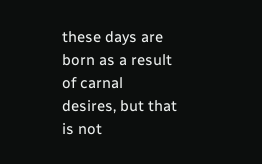these days are born as a result of carnal desires, but that is not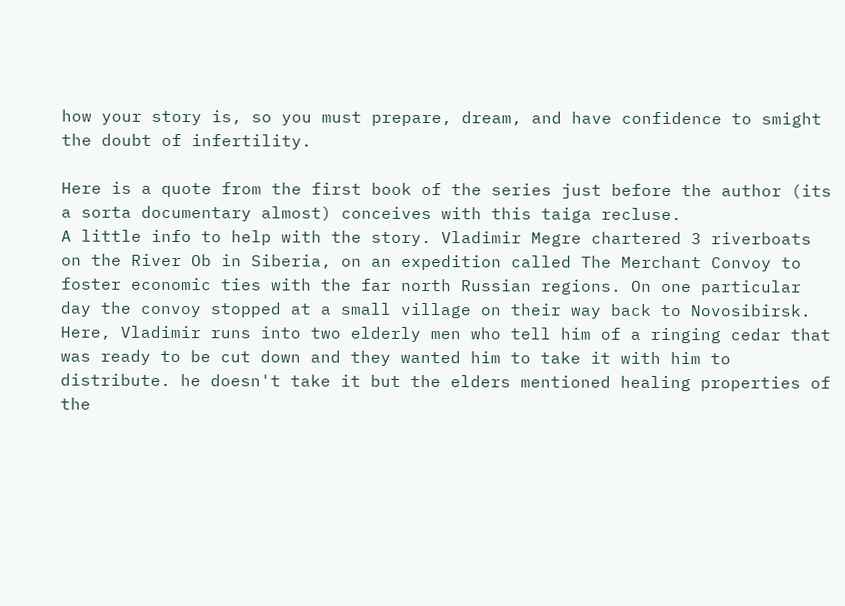how your story is, so you must prepare, dream, and have confidence to smight the doubt of infertility.

Here is a quote from the first book of the series just before the author (its a sorta documentary almost) conceives with this taiga recluse.
A little info to help with the story. Vladimir Megre chartered 3 riverboats on the River Ob in Siberia, on an expedition called The Merchant Convoy to foster economic ties with the far north Russian regions. On one particular day the convoy stopped at a small village on their way back to Novosibirsk. Here, Vladimir runs into two elderly men who tell him of a ringing cedar that was ready to be cut down and they wanted him to take it with him to distribute. he doesn't take it but the elders mentioned healing properties of the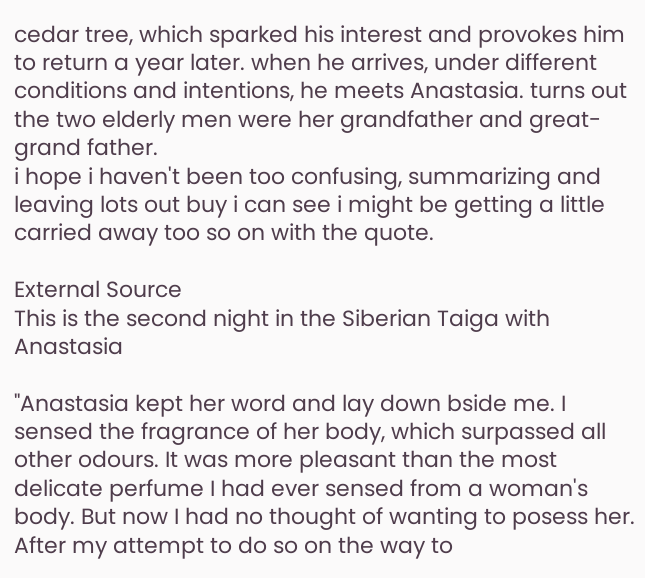cedar tree, which sparked his interest and provokes him to return a year later. when he arrives, under different conditions and intentions, he meets Anastasia. turns out the two elderly men were her grandfather and great-grand father.
i hope i haven't been too confusing, summarizing and leaving lots out buy i can see i might be getting a little carried away too so on with the quote.

External Source
This is the second night in the Siberian Taiga with Anastasia

"Anastasia kept her word and lay down bside me. I sensed the fragrance of her body, which surpassed all other odours. It was more pleasant than the most delicate perfume I had ever sensed from a woman's body. But now I had no thought of wanting to posess her. After my attempt to do so on the way to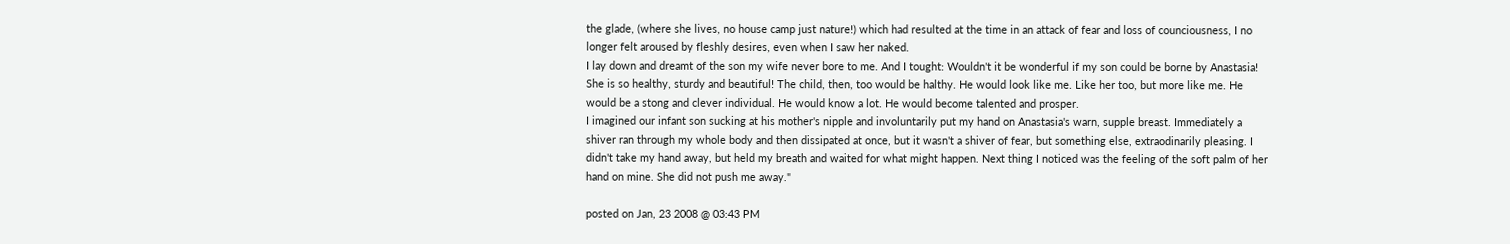the glade, (where she lives, no house camp just nature!) which had resulted at the time in an attack of fear and loss of counciousness, I no longer felt aroused by fleshly desires, even when I saw her naked.
I lay down and dreamt of the son my wife never bore to me. And I tought: Wouldn't it be wonderful if my son could be borne by Anastasia! She is so healthy, sturdy and beautiful! The child, then, too would be halthy. He would look like me. Like her too, but more like me. He would be a stong and clever individual. He would know a lot. He would become talented and prosper.
I imagined our infant son sucking at his mother's nipple and involuntarily put my hand on Anastasia's warn, supple breast. Immediately a shiver ran through my whole body and then dissipated at once, but it wasn't a shiver of fear, but something else, extraodinarily pleasing. I didn't take my hand away, but held my breath and waited for what might happen. Next thing I noticed was the feeling of the soft palm of her hand on mine. She did not push me away."

posted on Jan, 23 2008 @ 03:43 PM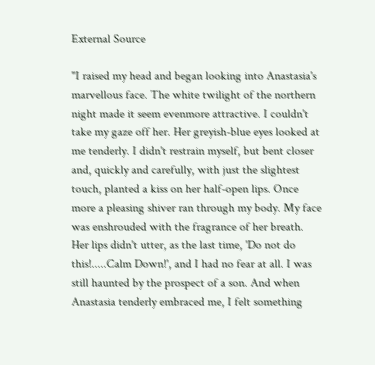External Source

"I raised my head and began looking into Anastasia's marvellous face. The white twilight of the northern night made it seem evenmore attractive. I couldn't take my gaze off her. Her greyish-blue eyes looked at me tenderly. I didn't restrain myself, but bent closer and, quickly and carefully, with just the slightest touch, planted a kiss on her half-open lips. Once more a pleasing shiver ran through my body. My face was enshrouded with the fragrance of her breath. Her lips didn't utter, as the last time, 'Do not do this!.....Calm Down!', and I had no fear at all. I was still haunted by the prospect of a son. And when Anastasia tenderly embraced me, I felt something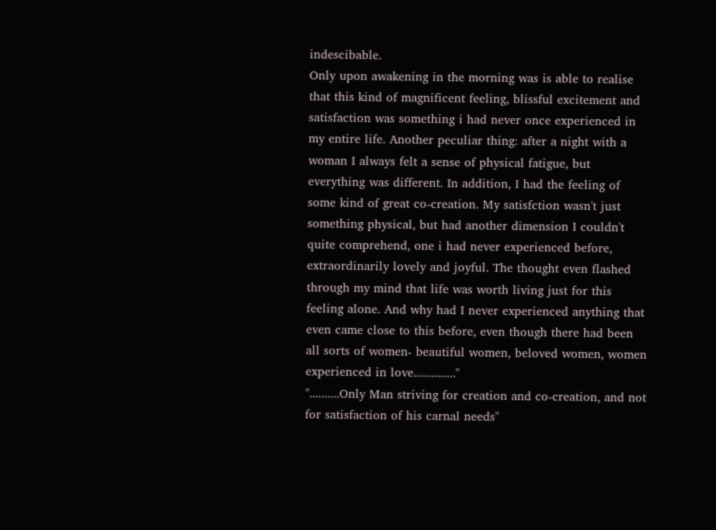indescibable.
Only upon awakening in the morning was is able to realise that this kind of magnificent feeling, blissful excitement and satisfaction was something i had never once experienced in my entire life. Another peculiar thing: after a night with a woman I always felt a sense of physical fatigue, but everything was different. In addition, I had the feeling of some kind of great co-creation. My satisfction wasn't just something physical, but had another dimension I couldn't quite comprehend, one i had never experienced before, extraordinarily lovely and joyful. The thought even flashed through my mind that life was worth living just for this feeling alone. And why had I never experienced anything that even came close to this before, even though there had been all sorts of women- beautiful women, beloved women, women experienced in love.............."
"..........Only Man striving for creation and co-creation, and not for satisfaction of his carnal needs"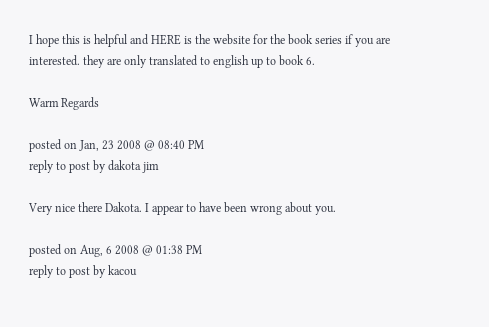I hope this is helpful and HERE is the website for the book series if you are interested. they are only translated to english up to book 6.

Warm Regards

posted on Jan, 23 2008 @ 08:40 PM
reply to post by dakota jim

Very nice there Dakota. I appear to have been wrong about you.

posted on Aug, 6 2008 @ 01:38 PM
reply to post by kacou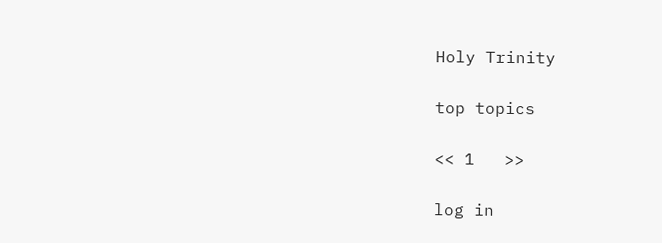Holy Trinity

top topics

<< 1   >>

log in